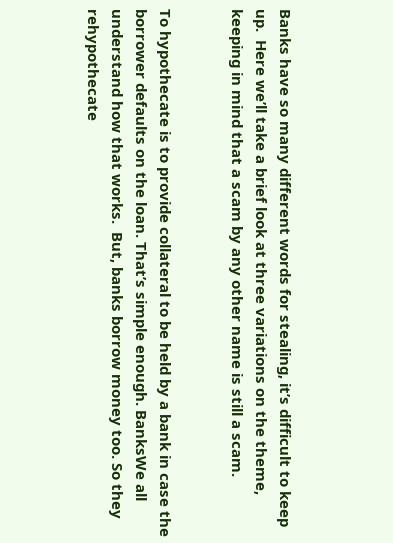Banks have so many different words for stealing, it’s difficult to keep up.  Here we’ll take a brief look at three variations on the theme, keeping in mind that a scam by any other name is still a scam.


To hypothecate is to provide collateral to be held by a bank in case the borrower defaults on the loan. That’s simple enough. BanksWe all understand how that works.  But, banks borrow money too. So they rehypothecate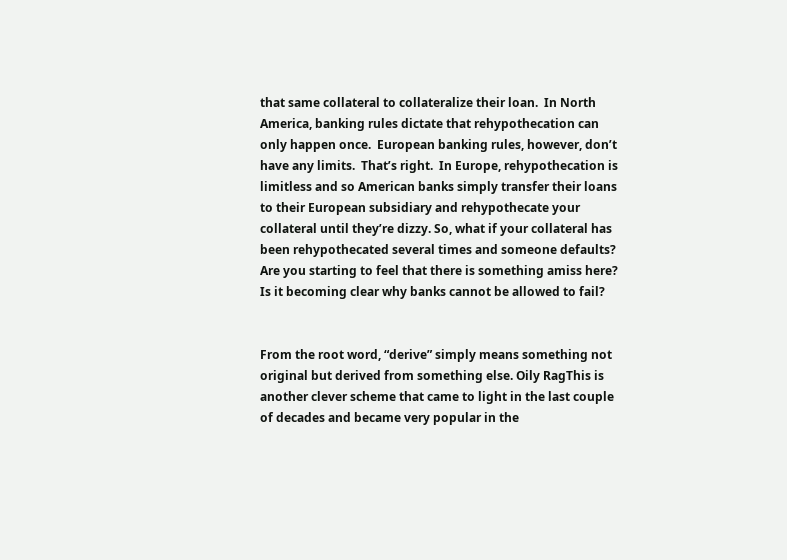that same collateral to collateralize their loan.  In North America, banking rules dictate that rehypothecation can only happen once.  European banking rules, however, don’t have any limits.  That’s right.  In Europe, rehypothecation is limitless and so American banks simply transfer their loans to their European subsidiary and rehypothecate your collateral until they’re dizzy. So, what if your collateral has been rehypothecated several times and someone defaults? Are you starting to feel that there is something amiss here? Is it becoming clear why banks cannot be allowed to fail?


From the root word, “derive” simply means something not original but derived from something else. Oily RagThis is another clever scheme that came to light in the last couple of decades and became very popular in the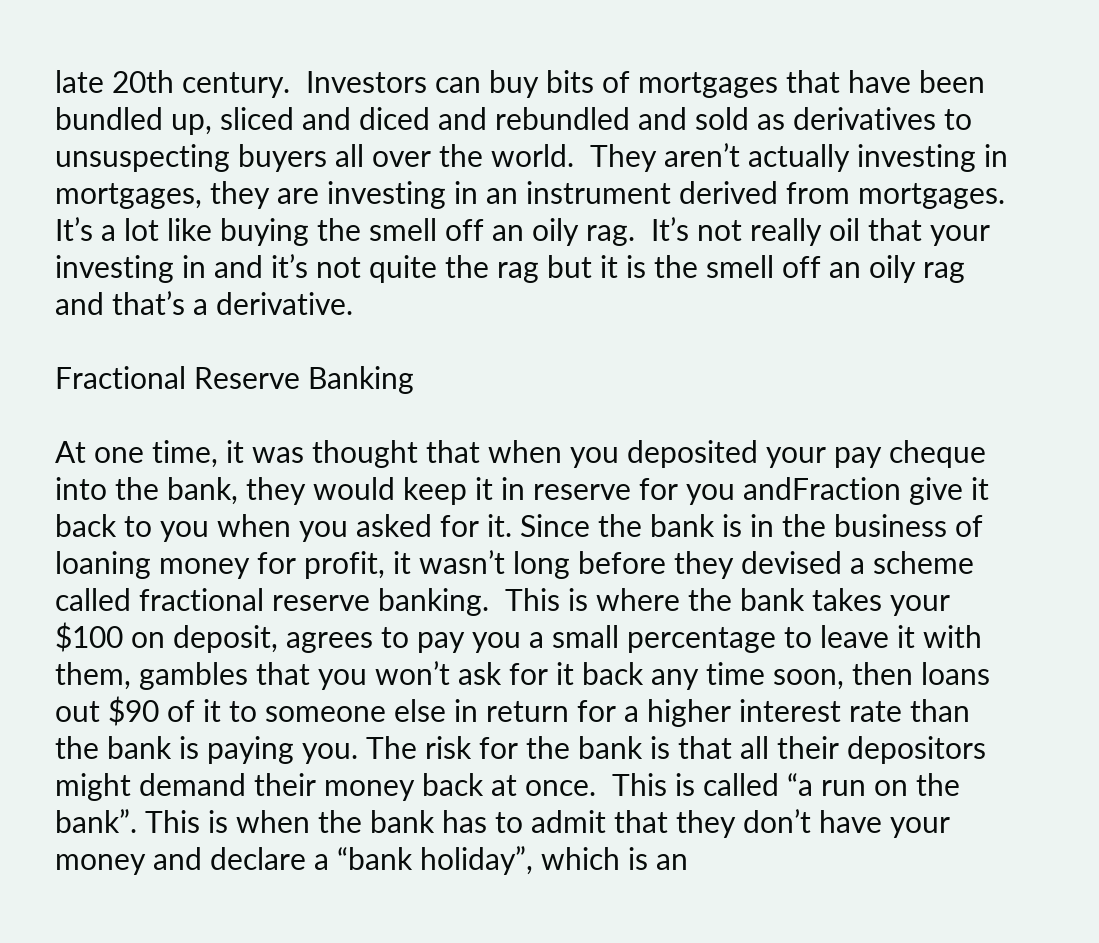late 20th century.  Investors can buy bits of mortgages that have been bundled up, sliced and diced and rebundled and sold as derivatives to unsuspecting buyers all over the world.  They aren’t actually investing in mortgages, they are investing in an instrument derived from mortgages.  It’s a lot like buying the smell off an oily rag.  It’s not really oil that your investing in and it’s not quite the rag but it is the smell off an oily rag and that’s a derivative.

Fractional Reserve Banking

At one time, it was thought that when you deposited your pay cheque into the bank, they would keep it in reserve for you andFraction give it back to you when you asked for it. Since the bank is in the business of loaning money for profit, it wasn’t long before they devised a scheme called fractional reserve banking.  This is where the bank takes your $100 on deposit, agrees to pay you a small percentage to leave it with them, gambles that you won’t ask for it back any time soon, then loans out $90 of it to someone else in return for a higher interest rate than the bank is paying you. The risk for the bank is that all their depositors might demand their money back at once.  This is called “a run on the bank”. This is when the bank has to admit that they don’t have your money and declare a “bank holiday”, which is an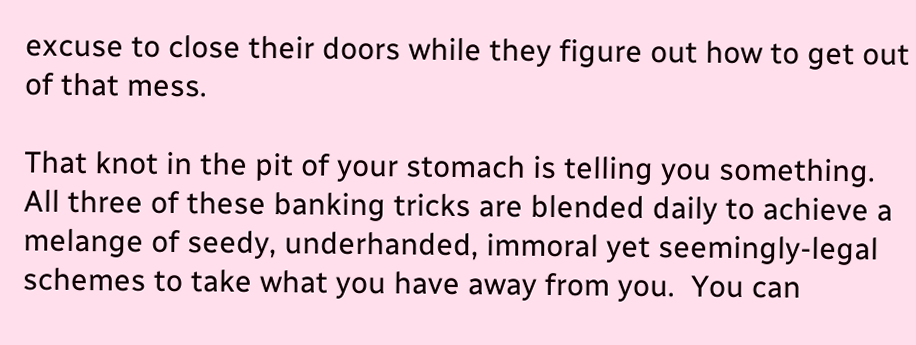excuse to close their doors while they figure out how to get out of that mess.

That knot in the pit of your stomach is telling you something.  All three of these banking tricks are blended daily to achieve a melange of seedy, underhanded, immoral yet seemingly-legal schemes to take what you have away from you.  You can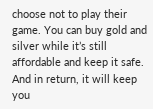choose not to play their game. You can buy gold and silver while it’s still affordable and keep it safe.  And in return, it will keep you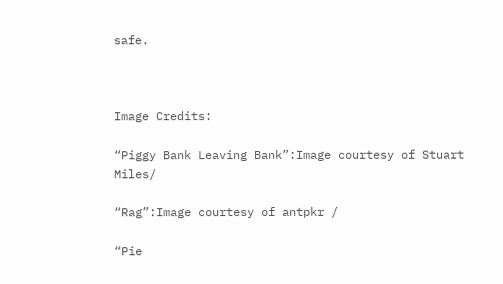safe.



Image Credits:

“Piggy Bank Leaving Bank”:Image courtesy of Stuart Miles/

“Rag”:Image courtesy of antpkr /

“Pie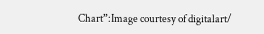Chart”:Image courtesy of digitalart/